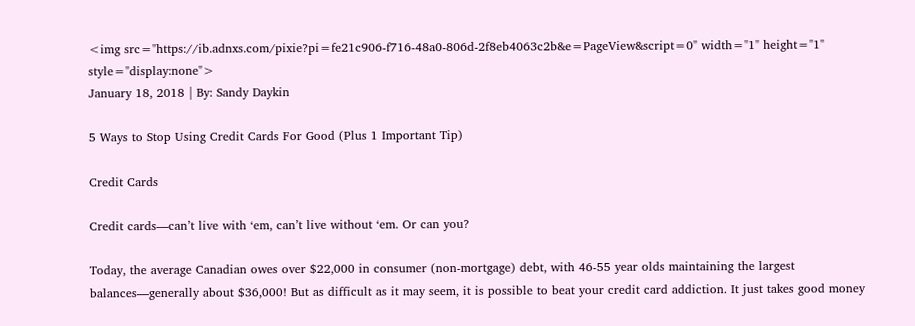<img src="https://ib.adnxs.com/pixie?pi=fe21c906-f716-48a0-806d-2f8eb4063c2b&e=PageView&script=0" width="1" height="1" style="display:none">
January 18, 2018 | By: Sandy Daykin

5 Ways to Stop Using Credit Cards For Good (Plus 1 Important Tip)

Credit Cards

Credit cards—can’t live with ‘em, can’t live without ‘em. Or can you?

Today, the average Canadian owes over $22,000 in consumer (non-mortgage) debt, with 46-55 year olds maintaining the largest balances—generally about $36,000! But as difficult as it may seem, it is possible to beat your credit card addiction. It just takes good money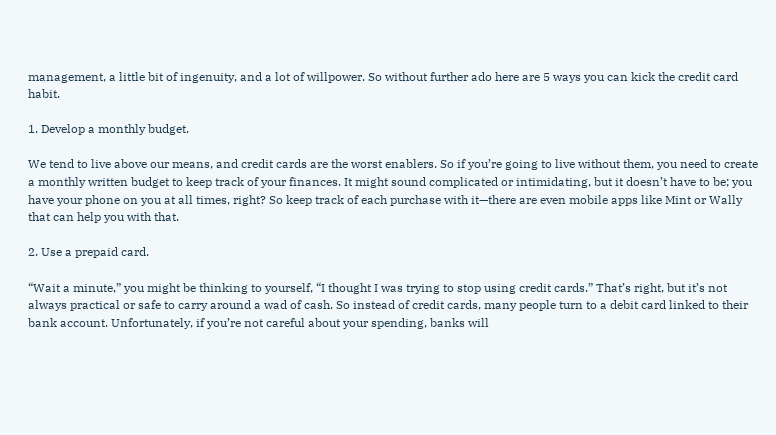management, a little bit of ingenuity, and a lot of willpower. So without further ado here are 5 ways you can kick the credit card habit.

1. Develop a monthly budget.

We tend to live above our means, and credit cards are the worst enablers. So if you’re going to live without them, you need to create a monthly written budget to keep track of your finances. It might sound complicated or intimidating, but it doesn’t have to be; you have your phone on you at all times, right? So keep track of each purchase with it—there are even mobile apps like Mint or Wally that can help you with that.

2. Use a prepaid card.

“Wait a minute,” you might be thinking to yourself, “I thought I was trying to stop using credit cards.” That’s right, but it’s not always practical or safe to carry around a wad of cash. So instead of credit cards, many people turn to a debit card linked to their bank account. Unfortunately, if you’re not careful about your spending, banks will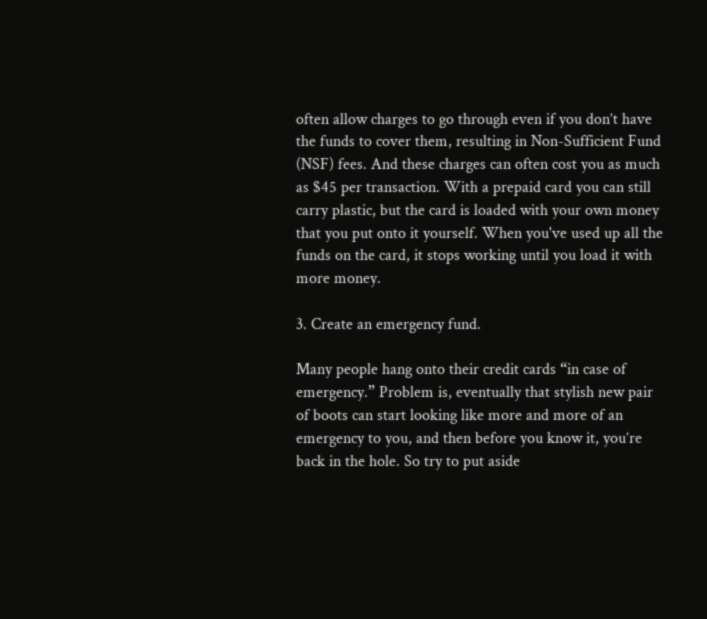often allow charges to go through even if you don’t have the funds to cover them, resulting in Non-Sufficient Fund (NSF) fees. And these charges can often cost you as much as $45 per transaction. With a prepaid card you can still carry plastic, but the card is loaded with your own money that you put onto it yourself. When you've used up all the funds on the card, it stops working until you load it with more money.

3. Create an emergency fund.

Many people hang onto their credit cards “in case of emergency.” Problem is, eventually that stylish new pair of boots can start looking like more and more of an emergency to you, and then before you know it, you’re back in the hole. So try to put aside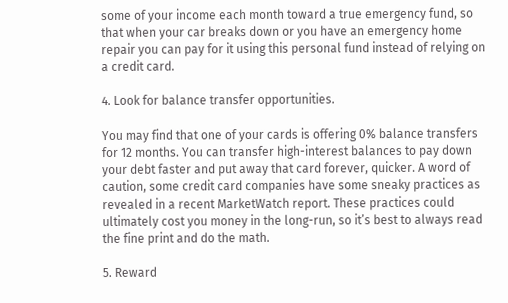some of your income each month toward a true emergency fund, so that when your car breaks down or you have an emergency home repair you can pay for it using this personal fund instead of relying on a credit card.

4. Look for balance transfer opportunities.

You may find that one of your cards is offering 0% balance transfers for 12 months. You can transfer high-interest balances to pay down your debt faster and put away that card forever, quicker. A word of caution, some credit card companies have some sneaky practices as revealed in a recent MarketWatch report. These practices could ultimately cost you money in the long-run, so it’s best to always read the fine print and do the math.

5. Reward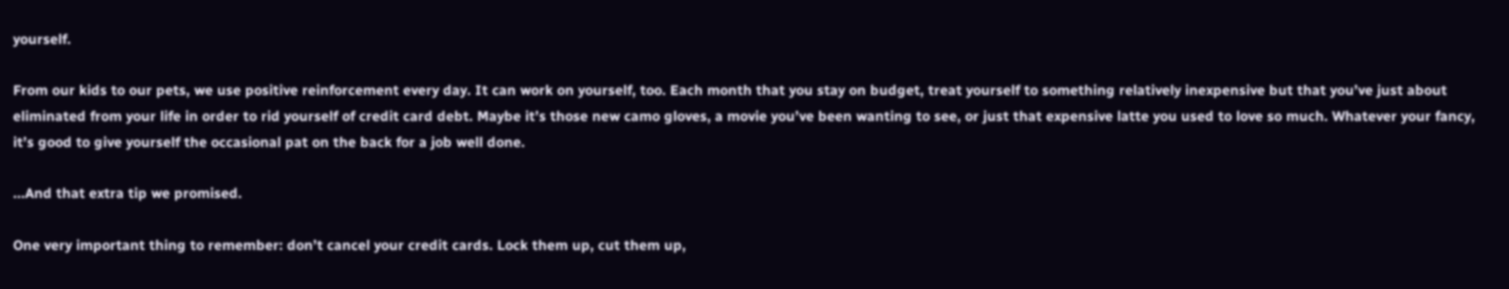yourself.

From our kids to our pets, we use positive reinforcement every day. It can work on yourself, too. Each month that you stay on budget, treat yourself to something relatively inexpensive but that you’ve just about eliminated from your life in order to rid yourself of credit card debt. Maybe it’s those new camo gloves, a movie you’ve been wanting to see, or just that expensive latte you used to love so much. Whatever your fancy, it’s good to give yourself the occasional pat on the back for a job well done.

...And that extra tip we promised.

One very important thing to remember: don’t cancel your credit cards. Lock them up, cut them up,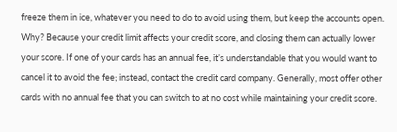freeze them in ice, whatever you need to do to avoid using them, but keep the accounts open. Why? Because your credit limit affects your credit score, and closing them can actually lower your score. If one of your cards has an annual fee, it’s understandable that you would want to cancel it to avoid the fee; instead, contact the credit card company. Generally, most offer other cards with no annual fee that you can switch to at no cost while maintaining your credit score.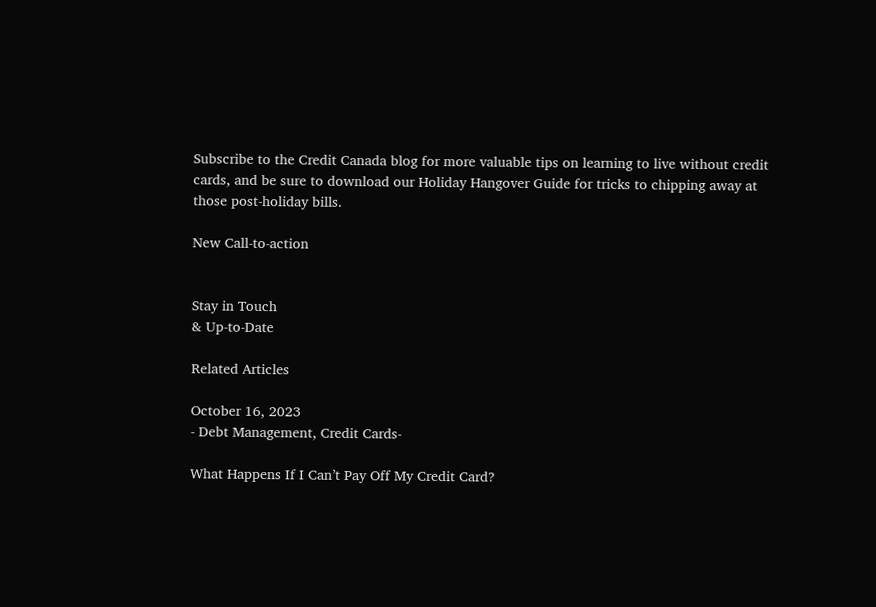Subscribe to the Credit Canada blog for more valuable tips on learning to live without credit cards, and be sure to download our Holiday Hangover Guide for tricks to chipping away at those post-holiday bills.

New Call-to-action


Stay in Touch
& Up-to-Date

Related Articles

October 16, 2023
- Debt Management, Credit Cards-

What Happens If I Can’t Pay Off My Credit Card?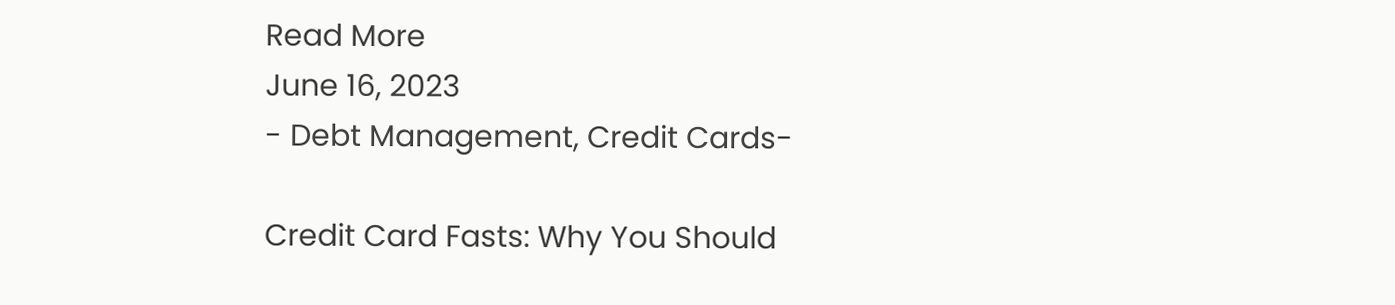Read More
June 16, 2023
- Debt Management, Credit Cards-

Credit Card Fasts: Why You Should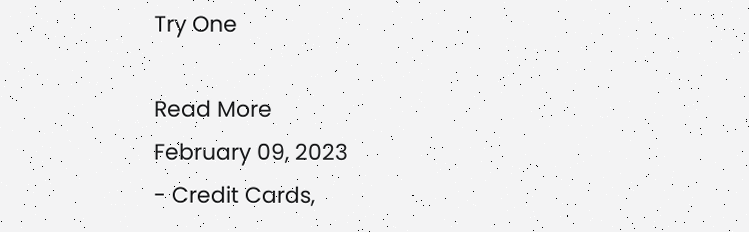Try One

Read More
February 09, 2023
- Credit Cards,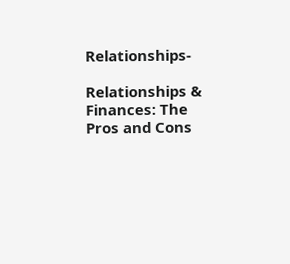Relationships-

Relationships & Finances: The Pros and Cons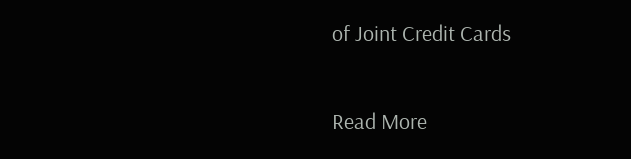of Joint Credit Cards

Read More